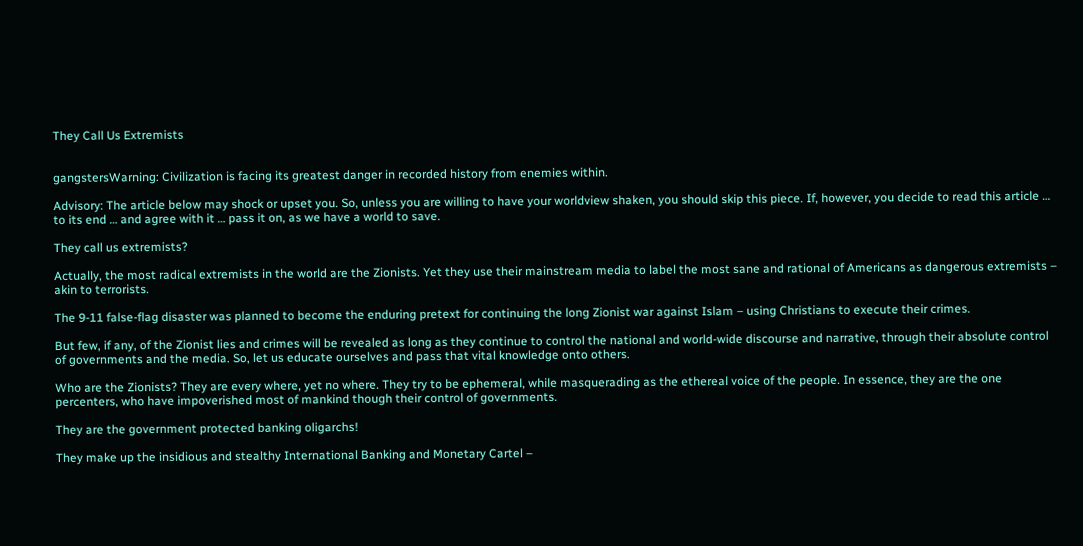They Call Us Extremists


gangstersWarning: Civilization is facing its greatest danger in recorded history from enemies within.

Advisory: The article below may shock or upset you. So, unless you are willing to have your worldview shaken, you should skip this piece. If, however, you decide to read this article … to its end … and agree with it … pass it on, as we have a world to save.

They call us extremists?

Actually, the most radical extremists in the world are the Zionists. Yet they use their mainstream media to label the most sane and rational of Americans as dangerous extremists – akin to terrorists.

The 9-11 false-flag disaster was planned to become the enduring pretext for continuing the long Zionist war against Islam – using Christians to execute their crimes.

But few, if any, of the Zionist lies and crimes will be revealed as long as they continue to control the national and world-wide discourse and narrative, through their absolute control of governments and the media. So, let us educate ourselves and pass that vital knowledge onto others.

Who are the Zionists? They are every where, yet no where. They try to be ephemeral, while masquerading as the ethereal voice of the people. In essence, they are the one percenters, who have impoverished most of mankind though their control of governments.

They are the government protected banking oligarchs!

They make up the insidious and stealthy International Banking and Monetary Cartel –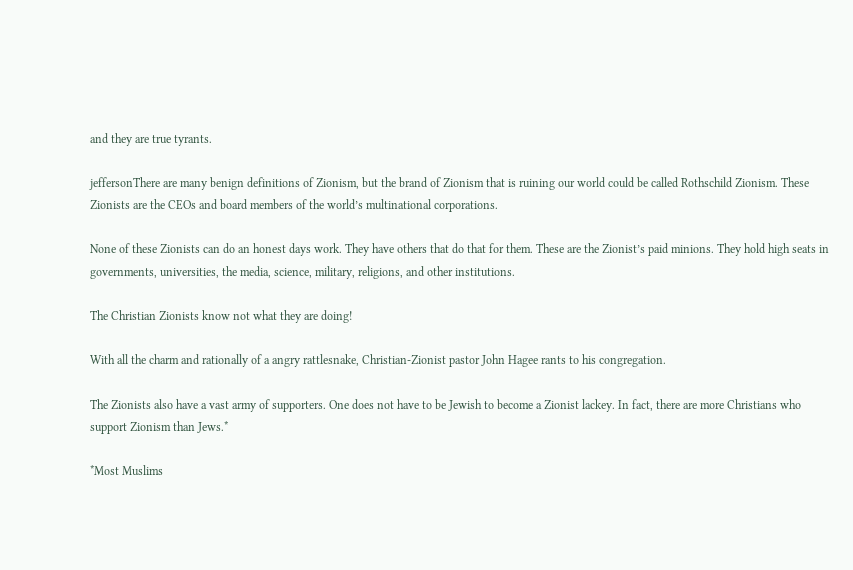and they are true tyrants.

jeffersonThere are many benign definitions of Zionism, but the brand of Zionism that is ruining our world could be called Rothschild Zionism. These Zionists are the CEOs and board members of the world’s multinational corporations.

None of these Zionists can do an honest days work. They have others that do that for them. These are the Zionist’s paid minions. They hold high seats in governments, universities, the media, science, military, religions, and other institutions.

The Christian Zionists know not what they are doing!

With all the charm and rationally of a angry rattlesnake, Christian-Zionist pastor John Hagee rants to his congregation.

The Zionists also have a vast army of supporters. One does not have to be Jewish to become a Zionist lackey. In fact, there are more Christians who support Zionism than Jews.*

*Most Muslims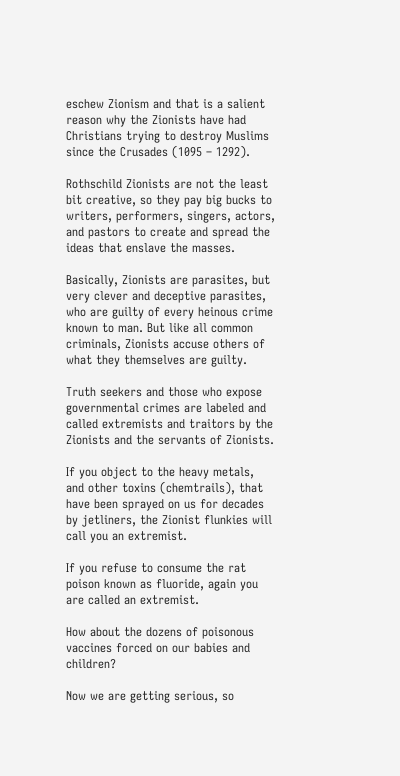eschew Zionism and that is a salient reason why the Zionists have had Christians trying to destroy Muslims since the Crusades (1095 – 1292).

Rothschild Zionists are not the least bit creative, so they pay big bucks to writers, performers, singers, actors, and pastors to create and spread the ideas that enslave the masses.

Basically, Zionists are parasites, but very clever and deceptive parasites, who are guilty of every heinous crime known to man. But like all common criminals, Zionists accuse others of what they themselves are guilty.

Truth seekers and those who expose governmental crimes are labeled and called extremists and traitors by the Zionists and the servants of Zionists.

If you object to the heavy metals, and other toxins (chemtrails), that have been sprayed on us for decades by jetliners, the Zionist flunkies will call you an extremist.

If you refuse to consume the rat poison known as fluoride, again you are called an extremist.

How about the dozens of poisonous vaccines forced on our babies and children?

Now we are getting serious, so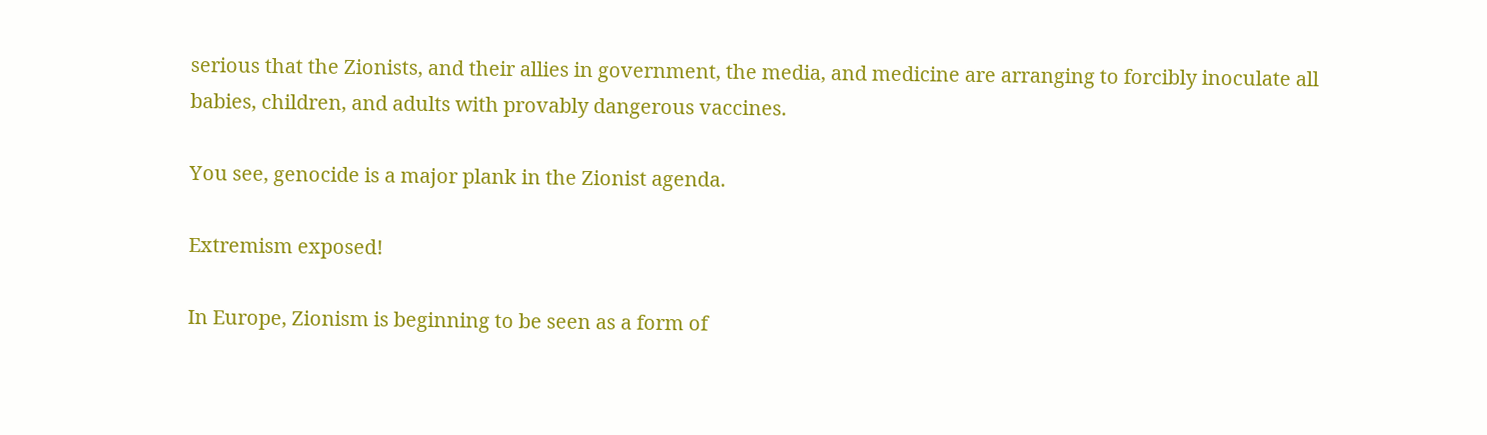serious that the Zionists, and their allies in government, the media, and medicine are arranging to forcibly inoculate all babies, children, and adults with provably dangerous vaccines.

You see, genocide is a major plank in the Zionist agenda.

Extremism exposed!

In Europe, Zionism is beginning to be seen as a form of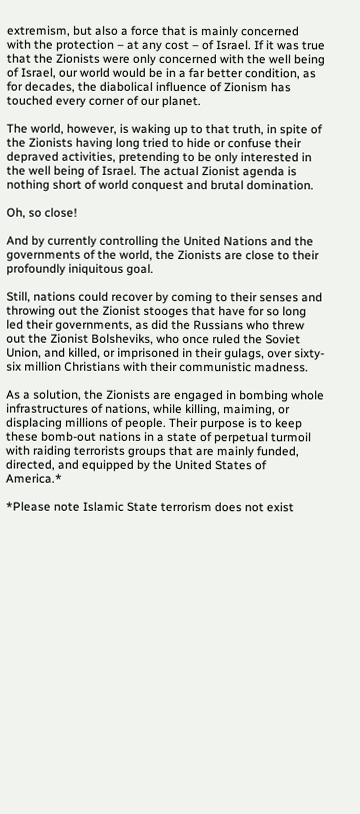extremism, but also a force that is mainly concerned with the protection – at any cost – of Israel. If it was true that the Zionists were only concerned with the well being of Israel, our world would be in a far better condition, as for decades, the diabolical influence of Zionism has touched every corner of our planet.

The world, however, is waking up to that truth, in spite of the Zionists having long tried to hide or confuse their depraved activities, pretending to be only interested in the well being of Israel. The actual Zionist agenda is nothing short of world conquest and brutal domination.

Oh, so close!

And by currently controlling the United Nations and the governments of the world, the Zionists are close to their profoundly iniquitous goal.

Still, nations could recover by coming to their senses and throwing out the Zionist stooges that have for so long led their governments, as did the Russians who threw out the Zionist Bolsheviks, who once ruled the Soviet Union, and killed, or imprisoned in their gulags, over sixty-six million Christians with their communistic madness.

As a solution, the Zionists are engaged in bombing whole infrastructures of nations, while killing, maiming, or displacing millions of people. Their purpose is to keep these bomb-out nations in a state of perpetual turmoil with raiding terrorists groups that are mainly funded, directed, and equipped by the United States of America.*

*Please note Islamic State terrorism does not exist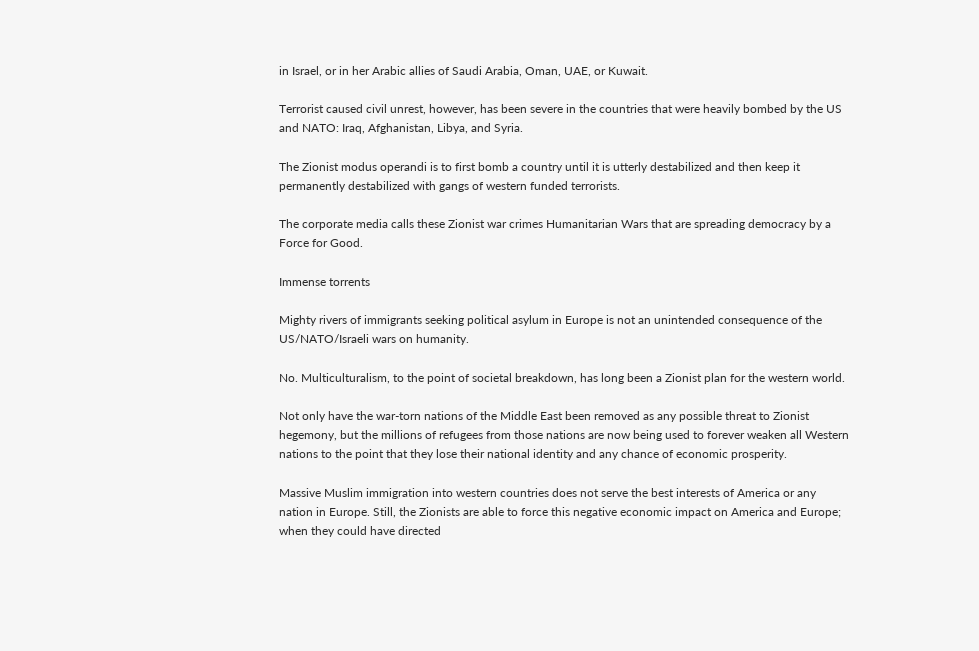in Israel, or in her Arabic allies of Saudi Arabia, Oman, UAE, or Kuwait.

Terrorist caused civil unrest, however, has been severe in the countries that were heavily bombed by the US and NATO: Iraq, Afghanistan, Libya, and Syria.

The Zionist modus operandi is to first bomb a country until it is utterly destabilized and then keep it permanently destabilized with gangs of western funded terrorists.

The corporate media calls these Zionist war crimes Humanitarian Wars that are spreading democracy by a Force for Good.

Immense torrents

Mighty rivers of immigrants seeking political asylum in Europe is not an unintended consequence of the US/NATO/Israeli wars on humanity.

No. Multiculturalism, to the point of societal breakdown, has long been a Zionist plan for the western world.

Not only have the war-torn nations of the Middle East been removed as any possible threat to Zionist hegemony, but the millions of refugees from those nations are now being used to forever weaken all Western nations to the point that they lose their national identity and any chance of economic prosperity.

Massive Muslim immigration into western countries does not serve the best interests of America or any nation in Europe. Still, the Zionists are able to force this negative economic impact on America and Europe; when they could have directed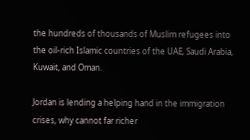the hundreds of thousands of Muslim refugees into the oil-rich Islamic countries of the UAE, Saudi Arabia, Kuwait, and Oman.

Jordan is lending a helping hand in the immigration crises, why cannot far richer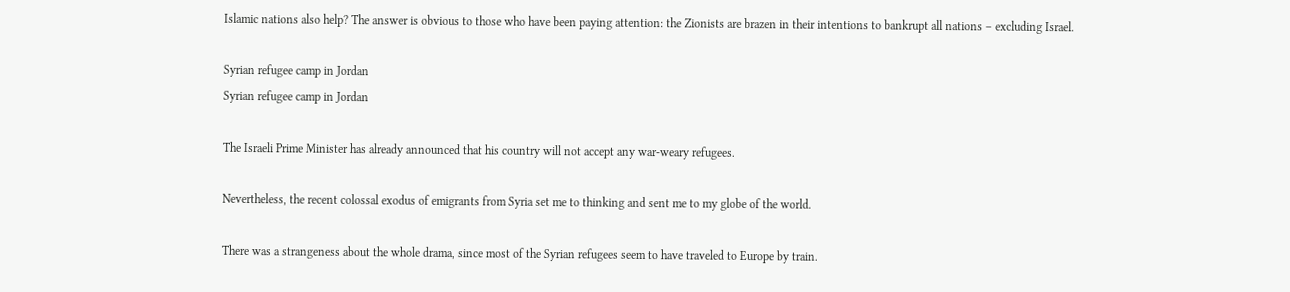Islamic nations also help? The answer is obvious to those who have been paying attention: the Zionists are brazen in their intentions to bankrupt all nations – excluding Israel.

Syrian refugee camp in Jordan
Syrian refugee camp in Jordan

The Israeli Prime Minister has already announced that his country will not accept any war-weary refugees.

Nevertheless, the recent colossal exodus of emigrants from Syria set me to thinking and sent me to my globe of the world.

There was a strangeness about the whole drama, since most of the Syrian refugees seem to have traveled to Europe by train.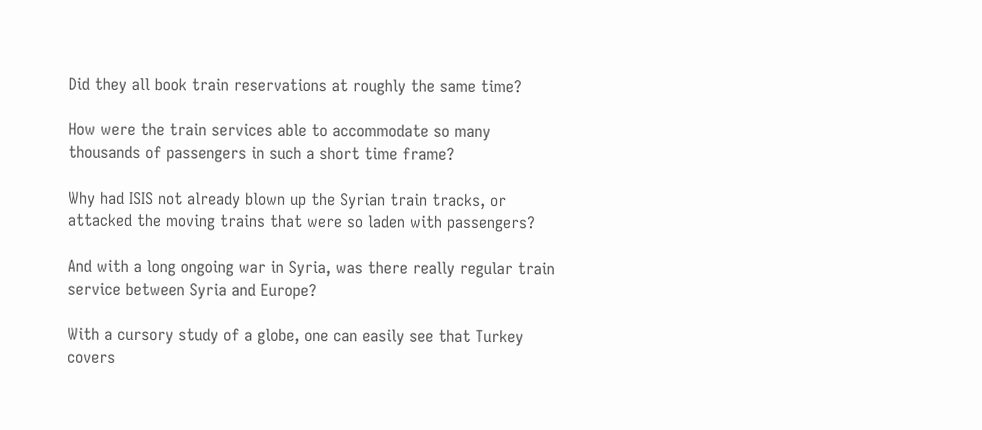Did they all book train reservations at roughly the same time?

How were the train services able to accommodate so many thousands of passengers in such a short time frame?

Why had ISIS not already blown up the Syrian train tracks, or attacked the moving trains that were so laden with passengers?

And with a long ongoing war in Syria, was there really regular train service between Syria and Europe?

With a cursory study of a globe, one can easily see that Turkey covers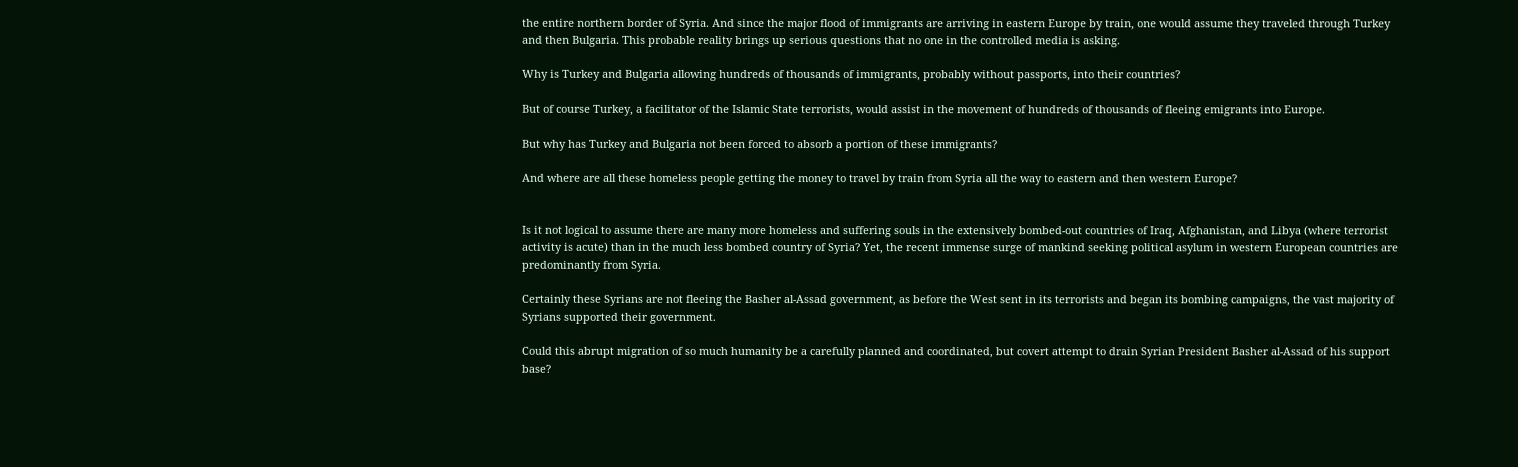the entire northern border of Syria. And since the major flood of immigrants are arriving in eastern Europe by train, one would assume they traveled through Turkey and then Bulgaria. This probable reality brings up serious questions that no one in the controlled media is asking.

Why is Turkey and Bulgaria allowing hundreds of thousands of immigrants, probably without passports, into their countries?

But of course Turkey, a facilitator of the Islamic State terrorists, would assist in the movement of hundreds of thousands of fleeing emigrants into Europe.

But why has Turkey and Bulgaria not been forced to absorb a portion of these immigrants?

And where are all these homeless people getting the money to travel by train from Syria all the way to eastern and then western Europe?


Is it not logical to assume there are many more homeless and suffering souls in the extensively bombed-out countries of Iraq, Afghanistan, and Libya (where terrorist activity is acute) than in the much less bombed country of Syria? Yet, the recent immense surge of mankind seeking political asylum in western European countries are predominantly from Syria.

Certainly these Syrians are not fleeing the Basher al-Assad government, as before the West sent in its terrorists and began its bombing campaigns, the vast majority of Syrians supported their government.

Could this abrupt migration of so much humanity be a carefully planned and coordinated, but covert attempt to drain Syrian President Basher al-Assad of his support base?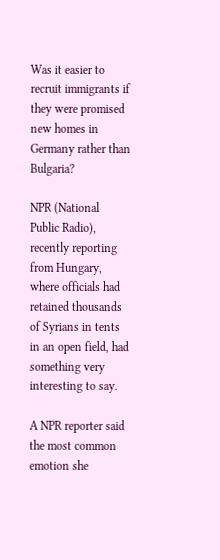Was it easier to recruit immigrants if they were promised new homes in Germany rather than Bulgaria?

NPR (National Public Radio), recently reporting from Hungary, where officials had retained thousands of Syrians in tents in an open field, had something very interesting to say.

A NPR reporter said the most common emotion she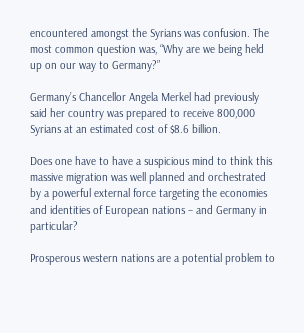encountered amongst the Syrians was confusion. The most common question was, “Why are we being held up on our way to Germany?”

Germany’s Chancellor Angela Merkel had previously said her country was prepared to receive 800,000 Syrians at an estimated cost of $8.6 billion.

Does one have to have a suspicious mind to think this massive migration was well planned and orchestrated by a powerful external force targeting the economies and identities of European nations – and Germany in particular?

Prosperous western nations are a potential problem to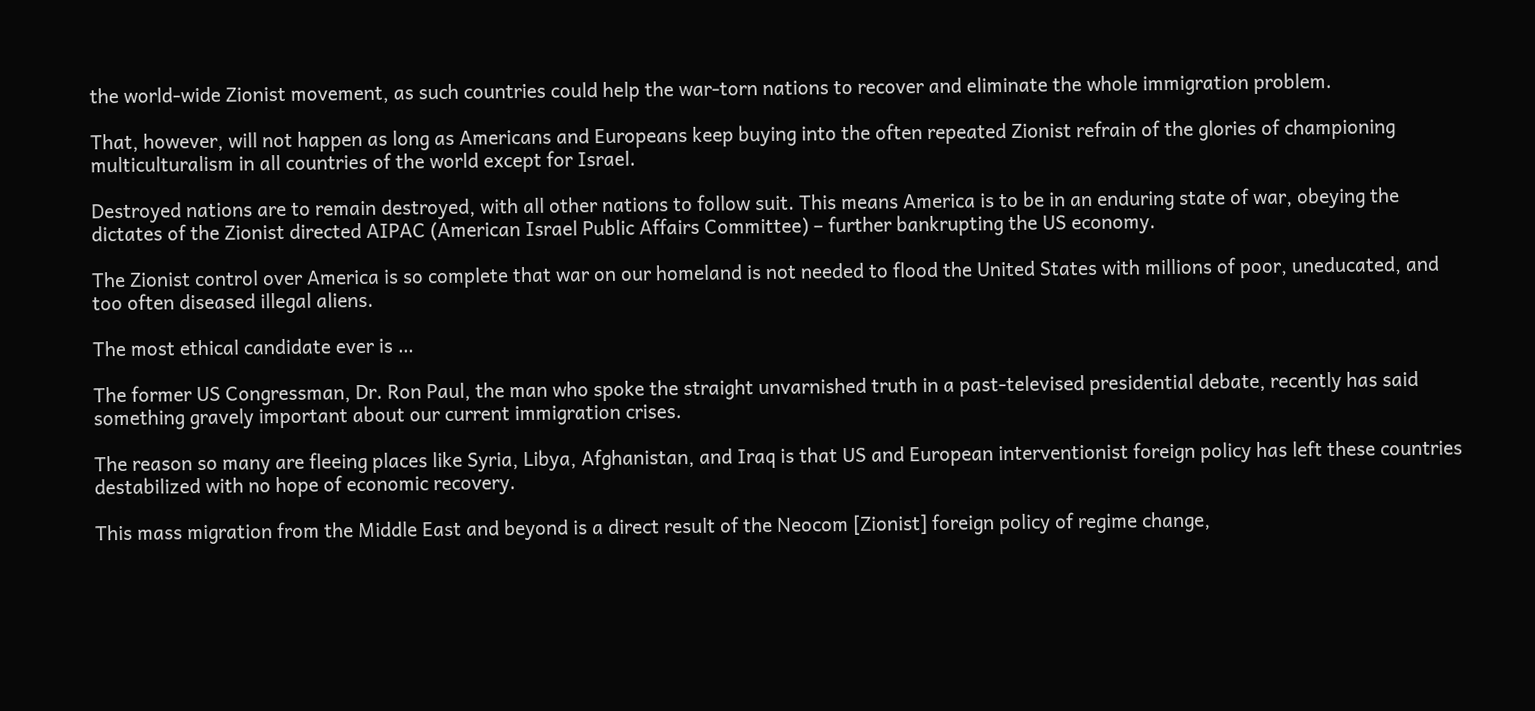the world-wide Zionist movement, as such countries could help the war-torn nations to recover and eliminate the whole immigration problem.

That, however, will not happen as long as Americans and Europeans keep buying into the often repeated Zionist refrain of the glories of championing multiculturalism in all countries of the world except for Israel.

Destroyed nations are to remain destroyed, with all other nations to follow suit. This means America is to be in an enduring state of war, obeying the dictates of the Zionist directed AIPAC (American Israel Public Affairs Committee) – further bankrupting the US economy.

The Zionist control over America is so complete that war on our homeland is not needed to flood the United States with millions of poor, uneducated, and too often diseased illegal aliens.

The most ethical candidate ever is …

The former US Congressman, Dr. Ron Paul, the man who spoke the straight unvarnished truth in a past-televised presidential debate, recently has said something gravely important about our current immigration crises.

The reason so many are fleeing places like Syria, Libya, Afghanistan, and Iraq is that US and European interventionist foreign policy has left these countries destabilized with no hope of economic recovery.

This mass migration from the Middle East and beyond is a direct result of the Neocom [Zionist] foreign policy of regime change,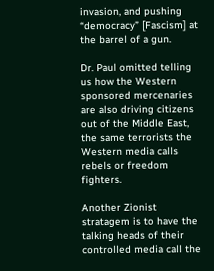invasion, and pushing “democracy” [Fascism] at the barrel of a gun.

Dr. Paul omitted telling us how the Western sponsored mercenaries are also driving citizens out of the Middle East, the same terrorists the Western media calls rebels or freedom fighters.

Another Zionist stratagem is to have the talking heads of their controlled media call the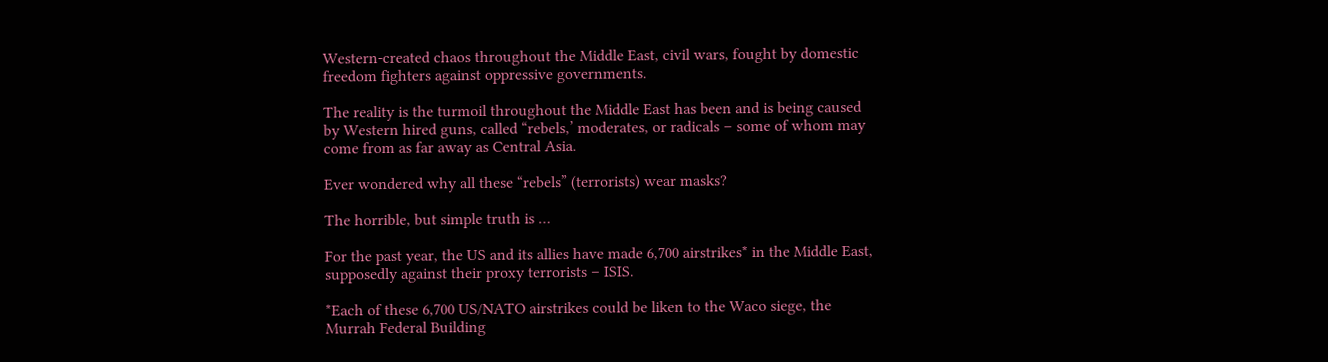Western-created chaos throughout the Middle East, civil wars, fought by domestic freedom fighters against oppressive governments.

The reality is the turmoil throughout the Middle East has been and is being caused by Western hired guns, called “rebels,’ moderates, or radicals – some of whom may come from as far away as Central Asia.

Ever wondered why all these “rebels” (terrorists) wear masks?

The horrible, but simple truth is …

For the past year, the US and its allies have made 6,700 airstrikes* in the Middle East, supposedly against their proxy terrorists – ISIS.

*Each of these 6,700 US/NATO airstrikes could be liken to the Waco siege, the Murrah Federal Building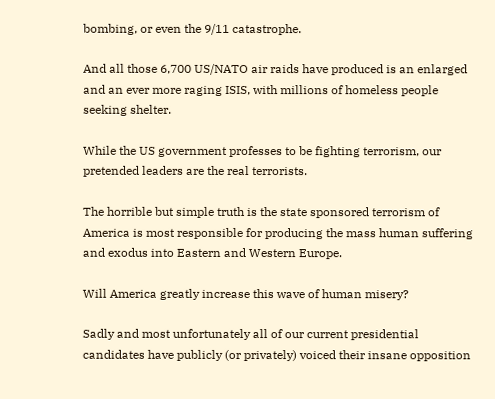bombing, or even the 9/11 catastrophe.

And all those 6,700 US/NATO air raids have produced is an enlarged and an ever more raging ISIS, with millions of homeless people seeking shelter.

While the US government professes to be fighting terrorism, our pretended leaders are the real terrorists.

The horrible but simple truth is the state sponsored terrorism of America is most responsible for producing the mass human suffering and exodus into Eastern and Western Europe.

Will America greatly increase this wave of human misery?

Sadly and most unfortunately all of our current presidential candidates have publicly (or privately) voiced their insane opposition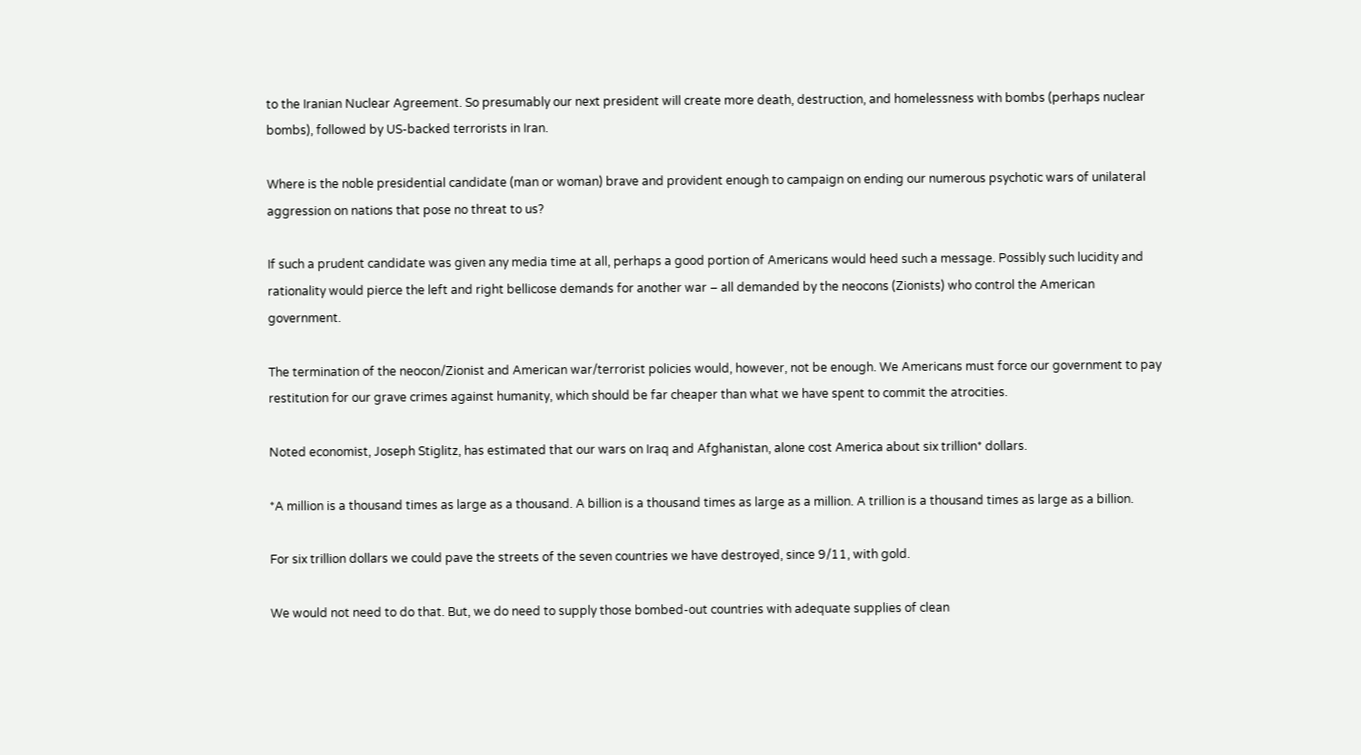to the Iranian Nuclear Agreement. So presumably our next president will create more death, destruction, and homelessness with bombs (perhaps nuclear bombs), followed by US-backed terrorists in Iran.

Where is the noble presidential candidate (man or woman) brave and provident enough to campaign on ending our numerous psychotic wars of unilateral aggression on nations that pose no threat to us?

If such a prudent candidate was given any media time at all, perhaps a good portion of Americans would heed such a message. Possibly such lucidity and rationality would pierce the left and right bellicose demands for another war – all demanded by the neocons (Zionists) who control the American government.

The termination of the neocon/Zionist and American war/terrorist policies would, however, not be enough. We Americans must force our government to pay restitution for our grave crimes against humanity, which should be far cheaper than what we have spent to commit the atrocities.

Noted economist, Joseph Stiglitz, has estimated that our wars on Iraq and Afghanistan, alone cost America about six trillion* dollars.

*A million is a thousand times as large as a thousand. A billion is a thousand times as large as a million. A trillion is a thousand times as large as a billion.

For six trillion dollars we could pave the streets of the seven countries we have destroyed, since 9/11, with gold.

We would not need to do that. But, we do need to supply those bombed-out countries with adequate supplies of clean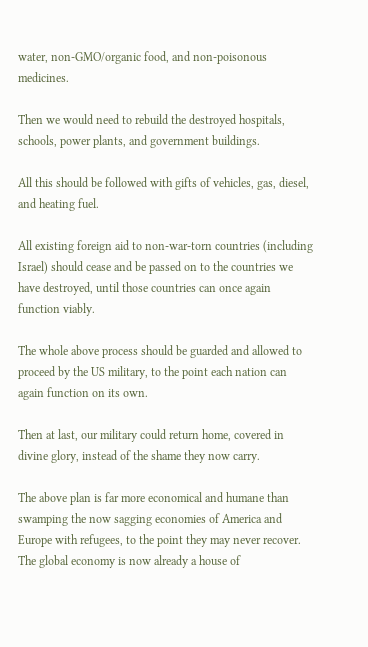water, non-GMO/organic food, and non-poisonous medicines.

Then we would need to rebuild the destroyed hospitals, schools, power plants, and government buildings.

All this should be followed with gifts of vehicles, gas, diesel, and heating fuel.

All existing foreign aid to non-war-torn countries (including Israel) should cease and be passed on to the countries we have destroyed, until those countries can once again function viably.

The whole above process should be guarded and allowed to proceed by the US military, to the point each nation can again function on its own.

Then at last, our military could return home, covered in divine glory, instead of the shame they now carry.

The above plan is far more economical and humane than swamping the now sagging economies of America and Europe with refugees, to the point they may never recover. The global economy is now already a house of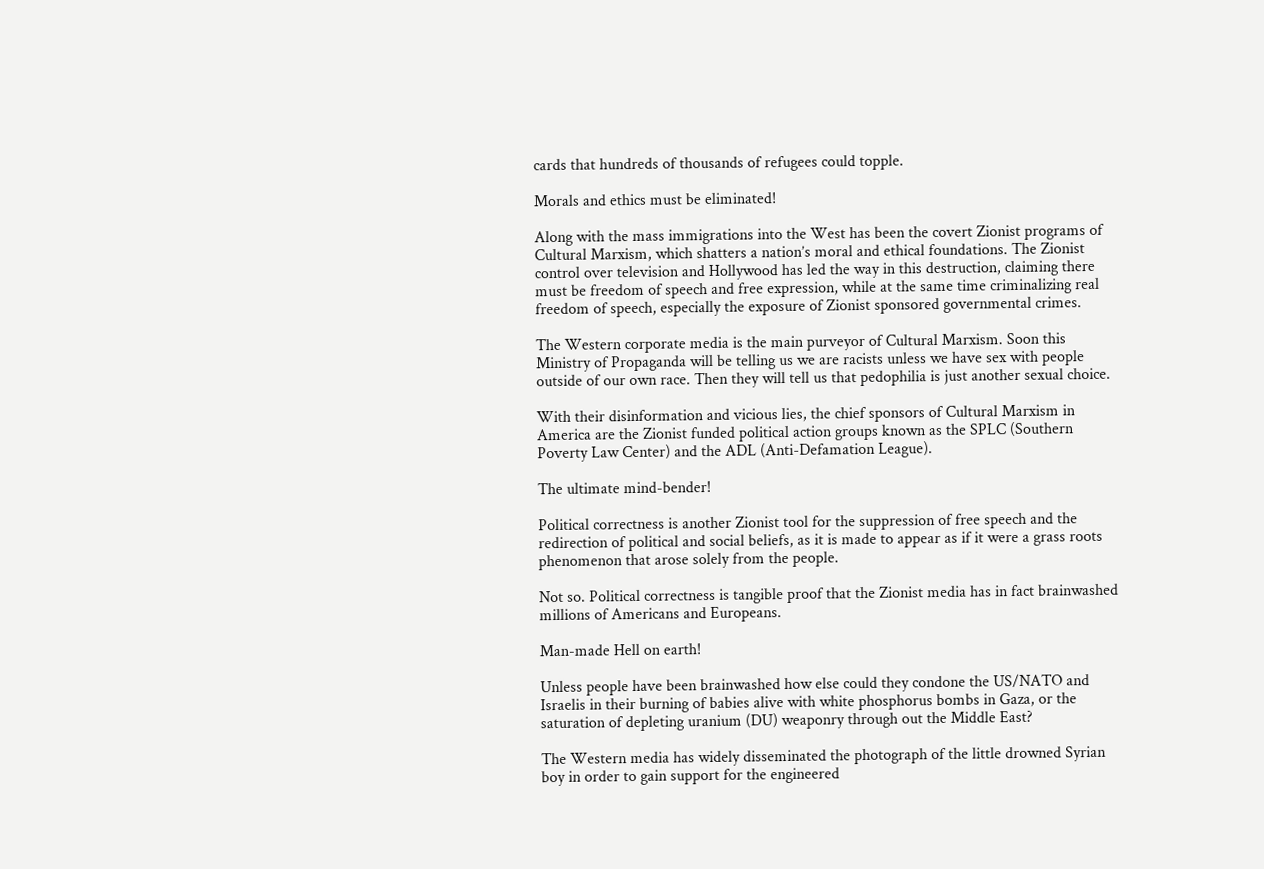cards that hundreds of thousands of refugees could topple.

Morals and ethics must be eliminated!

Along with the mass immigrations into the West has been the covert Zionist programs of Cultural Marxism, which shatters a nation’s moral and ethical foundations. The Zionist control over television and Hollywood has led the way in this destruction, claiming there must be freedom of speech and free expression, while at the same time criminalizing real freedom of speech, especially the exposure of Zionist sponsored governmental crimes.

The Western corporate media is the main purveyor of Cultural Marxism. Soon this Ministry of Propaganda will be telling us we are racists unless we have sex with people outside of our own race. Then they will tell us that pedophilia is just another sexual choice.

With their disinformation and vicious lies, the chief sponsors of Cultural Marxism in America are the Zionist funded political action groups known as the SPLC (Southern Poverty Law Center) and the ADL (Anti-Defamation League).

The ultimate mind-bender!

Political correctness is another Zionist tool for the suppression of free speech and the redirection of political and social beliefs, as it is made to appear as if it were a grass roots phenomenon that arose solely from the people.

Not so. Political correctness is tangible proof that the Zionist media has in fact brainwashed millions of Americans and Europeans.

Man-made Hell on earth!

Unless people have been brainwashed how else could they condone the US/NATO and Israelis in their burning of babies alive with white phosphorus bombs in Gaza, or the saturation of depleting uranium (DU) weaponry through out the Middle East?

The Western media has widely disseminated the photograph of the little drowned Syrian boy in order to gain support for the engineered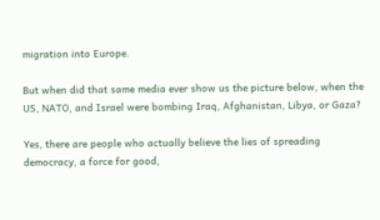migration into Europe.

But when did that same media ever show us the picture below, when the US, NATO, and Israel were bombing Iraq, Afghanistan, Libya, or Gaza?

Yes, there are people who actually believe the lies of spreading democracy, a force for good,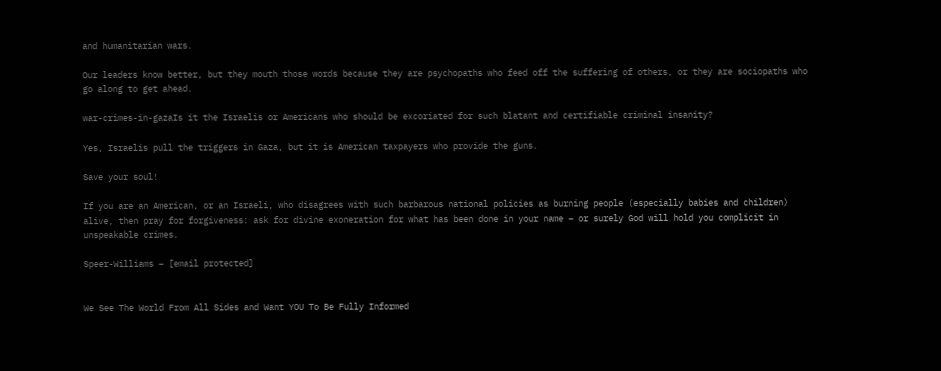and humanitarian wars.

Our leaders know better, but they mouth those words because they are psychopaths who feed off the suffering of others, or they are sociopaths who go along to get ahead.

war-crimes-in-gazaIs it the Israelis or Americans who should be excoriated for such blatant and certifiable criminal insanity?

Yes, Israelis pull the triggers in Gaza, but it is American taxpayers who provide the guns.

Save your soul!

If you are an American, or an Israeli, who disagrees with such barbarous national policies as burning people (especially babies and children) alive, then pray for forgiveness: ask for divine exoneration for what has been done in your name – or surely God will hold you complicit in unspeakable crimes.

Speer-Williams – [email protected]


We See The World From All Sides and Want YOU To Be Fully Informed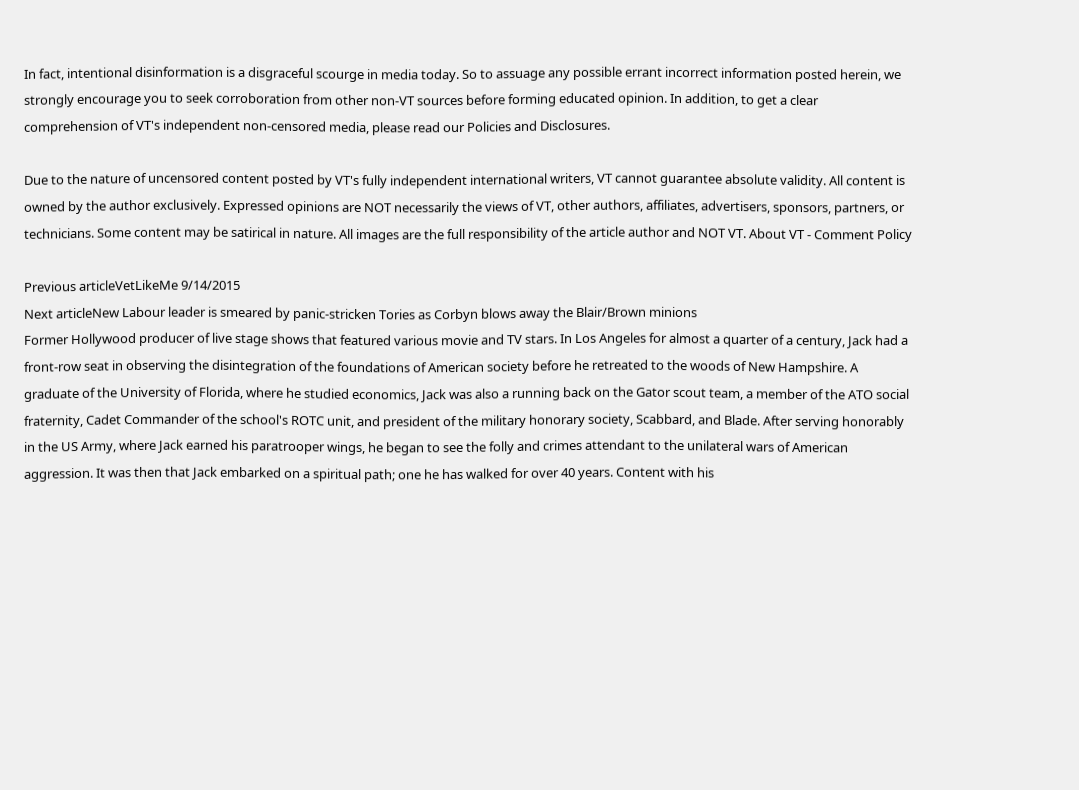In fact, intentional disinformation is a disgraceful scourge in media today. So to assuage any possible errant incorrect information posted herein, we strongly encourage you to seek corroboration from other non-VT sources before forming educated opinion. In addition, to get a clear comprehension of VT's independent non-censored media, please read our Policies and Disclosures.

Due to the nature of uncensored content posted by VT's fully independent international writers, VT cannot guarantee absolute validity. All content is owned by the author exclusively. Expressed opinions are NOT necessarily the views of VT, other authors, affiliates, advertisers, sponsors, partners, or technicians. Some content may be satirical in nature. All images are the full responsibility of the article author and NOT VT. About VT - Comment Policy

Previous articleVetLikeMe 9/14/2015
Next articleNew Labour leader is smeared by panic-stricken Tories as Corbyn blows away the Blair/Brown minions
Former Hollywood producer of live stage shows that featured various movie and TV stars. In Los Angeles for almost a quarter of a century, Jack had a front-row seat in observing the disintegration of the foundations of American society before he retreated to the woods of New Hampshire. A graduate of the University of Florida, where he studied economics, Jack was also a running back on the Gator scout team, a member of the ATO social fraternity, Cadet Commander of the school's ROTC unit, and president of the military honorary society, Scabbard, and Blade. After serving honorably in the US Army, where Jack earned his paratrooper wings, he began to see the folly and crimes attendant to the unilateral wars of American aggression. It was then that Jack embarked on a spiritual path; one he has walked for over 40 years. Content with his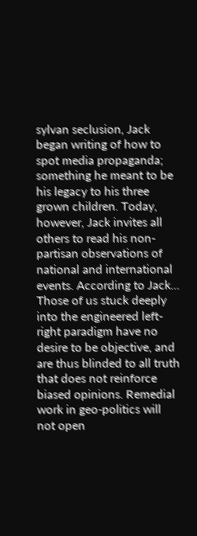sylvan seclusion, Jack began writing of how to spot media propaganda; something he meant to be his legacy to his three grown children. Today, however, Jack invites all others to read his non-partisan observations of national and international events. According to Jack... Those of us stuck deeply into the engineered left-right paradigm have no desire to be objective, and are thus blinded to all truth that does not reinforce biased opinions. Remedial work in geo-politics will not open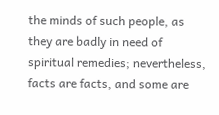the minds of such people, as they are badly in need of spiritual remedies; nevertheless, facts are facts, and some are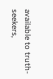available to truth-seekers,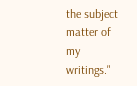the subject matter of my writings."